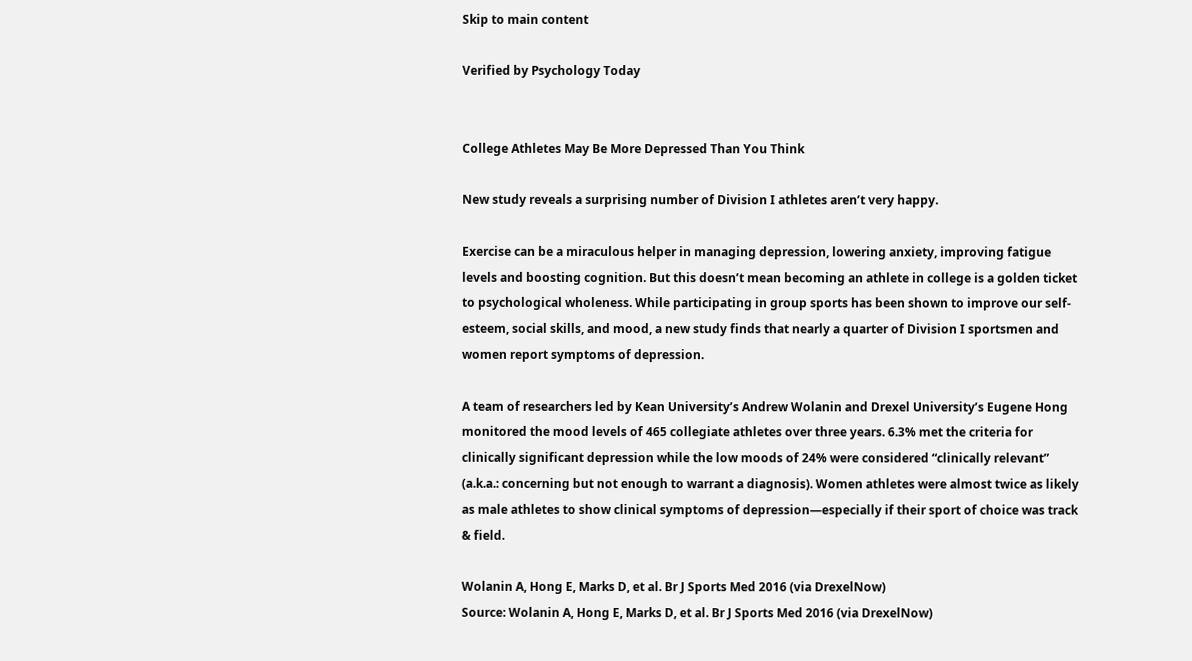Skip to main content

Verified by Psychology Today


College Athletes May Be More Depressed Than You Think

New study reveals a surprising number of Division I athletes aren’t very happy.

Exercise can be a miraculous helper in managing depression, lowering anxiety, improving fatigue levels and boosting cognition. But this doesn’t mean becoming an athlete in college is a golden ticket to psychological wholeness. While participating in group sports has been shown to improve our self-esteem, social skills, and mood, a new study finds that nearly a quarter of Division I sportsmen and women report symptoms of depression.

A team of researchers led by Kean University’s Andrew Wolanin and Drexel University’s Eugene Hong monitored the mood levels of 465 collegiate athletes over three years. 6.3% met the criteria for clinically significant depression while the low moods of 24% were considered “clinically relevant” (a.k.a.: concerning but not enough to warrant a diagnosis). Women athletes were almost twice as likely as male athletes to show clinical symptoms of depression—especially if their sport of choice was track & field.

Wolanin A, Hong E, Marks D, et al. Br J Sports Med 2016 (via DrexelNow)
Source: Wolanin A, Hong E, Marks D, et al. Br J Sports Med 2016 (via DrexelNow)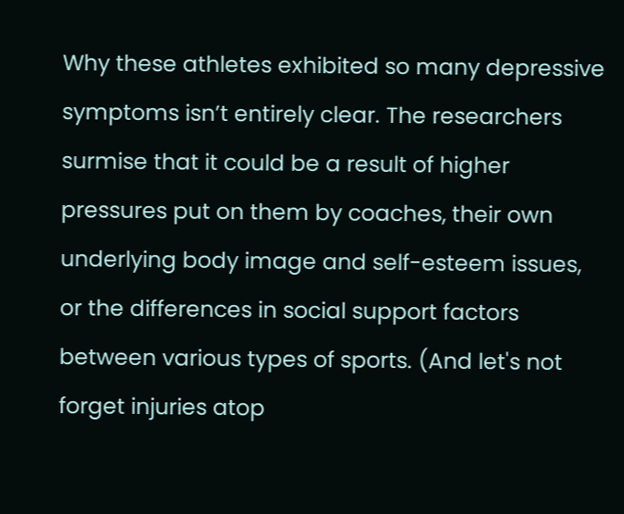Why these athletes exhibited so many depressive symptoms isn’t entirely clear. The researchers surmise that it could be a result of higher pressures put on them by coaches, their own underlying body image and self-esteem issues, or the differences in social support factors between various types of sports. (And let's not forget injuries atop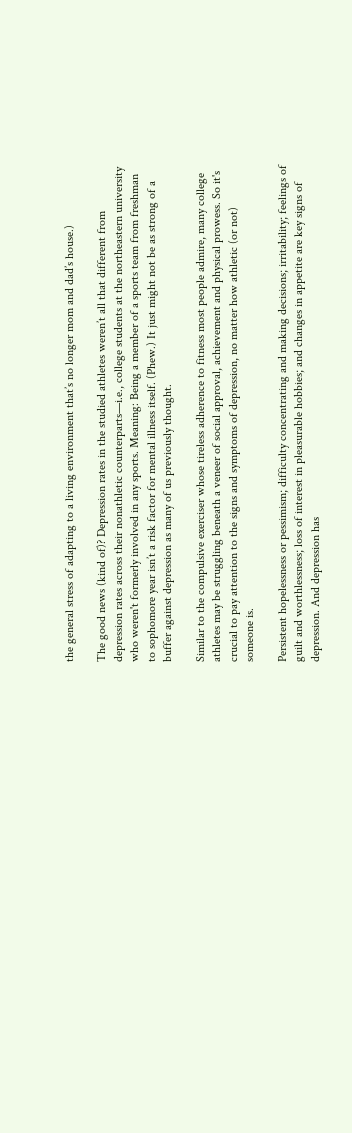the general stress of adapting to a living environment that’s no longer mom and dad’s house.)

The good news (kind of)? Depression rates in the studied athletes weren’t all that different from depression rates across their nonathletic counterparts—i.e., college students at the northeastern university who weren't formerly involved in any sports. Meaning: Being a member of a sports team from freshman to sophomore year isn’t a risk factor for mental illness itself. (Phew.) It just might not be as strong of a buffer against depression as many of us previously thought.

Similar to the compulsive exerciser whose tireless adherence to fitness most people admire, many college athletes may be struggling beneath a veneer of social approval, achievement and physical prowess. So it's crucial to pay attention to the signs and symptoms of depression, no matter how athletic (or not) someone is.

Persistent hopelessness or pessimism; difficulty concentrating and making decisions; irritability; feelings of guilt and worthlessness; loss of interest in pleasurable hobbies; and changes in appetite are key signs of depression. And depression has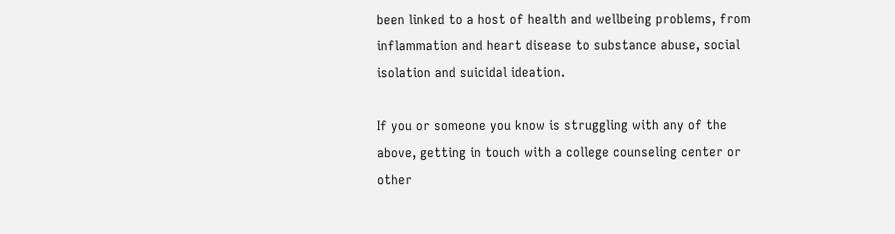been linked to a host of health and wellbeing problems, from inflammation and heart disease to substance abuse, social isolation and suicidal ideation.

If you or someone you know is struggling with any of the above, getting in touch with a college counseling center or other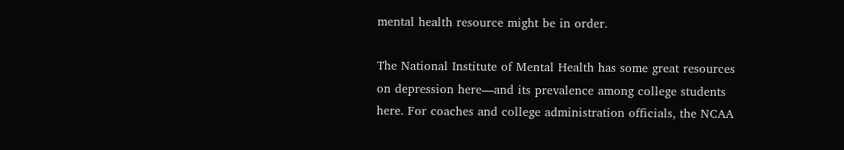mental health resource might be in order.

The National Institute of Mental Health has some great resources on depression here—and its prevalence among college students here. For coaches and college administration officials, the NCAA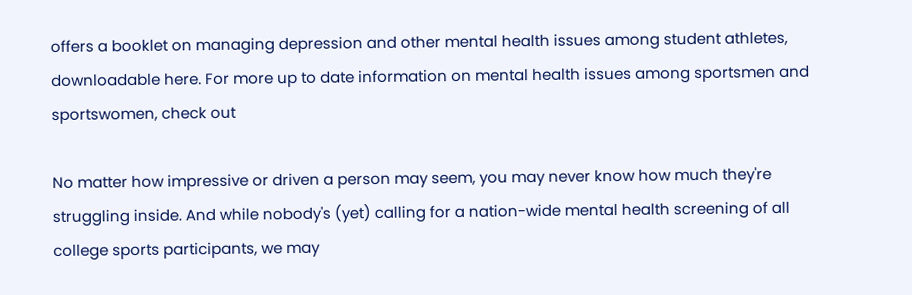offers a booklet on managing depression and other mental health issues among student athletes, downloadable here. For more up to date information on mental health issues among sportsmen and sportswomen, check out

No matter how impressive or driven a person may seem, you may never know how much they're struggling inside. And while nobody's (yet) calling for a nation-wide mental health screening of all college sports participants, we may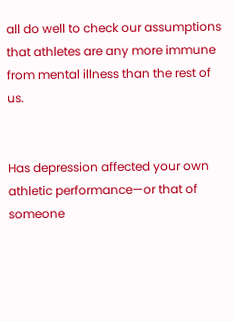all do well to check our assumptions that athletes are any more immune from mental illness than the rest of us.


Has depression affected your own athletic performance—or that of someone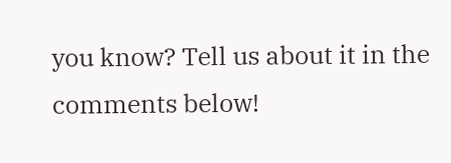you know? Tell us about it in the comments below!